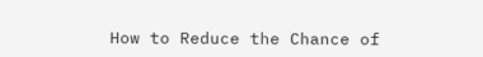How to Reduce the Chance of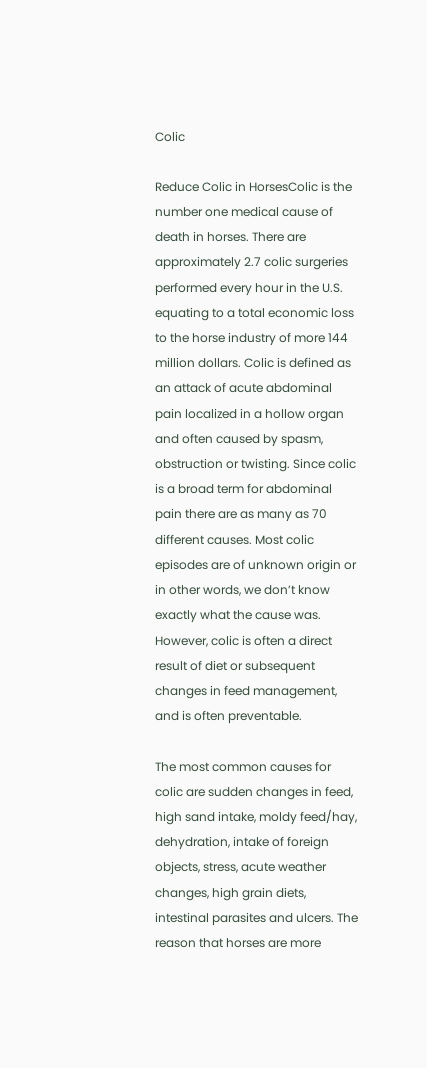Colic

Reduce Colic in HorsesColic is the number one medical cause of death in horses. There are approximately 2.7 colic surgeries performed every hour in the U.S. equating to a total economic loss to the horse industry of more 144 million dollars. Colic is defined as an attack of acute abdominal pain localized in a hollow organ and often caused by spasm, obstruction or twisting. Since colic is a broad term for abdominal pain there are as many as 70 different causes. Most colic episodes are of unknown origin or in other words, we don’t know exactly what the cause was. However, colic is often a direct result of diet or subsequent changes in feed management, and is often preventable.

The most common causes for colic are sudden changes in feed, high sand intake, moldy feed/hay, dehydration, intake of foreign objects, stress, acute weather changes, high grain diets, intestinal parasites and ulcers. The reason that horses are more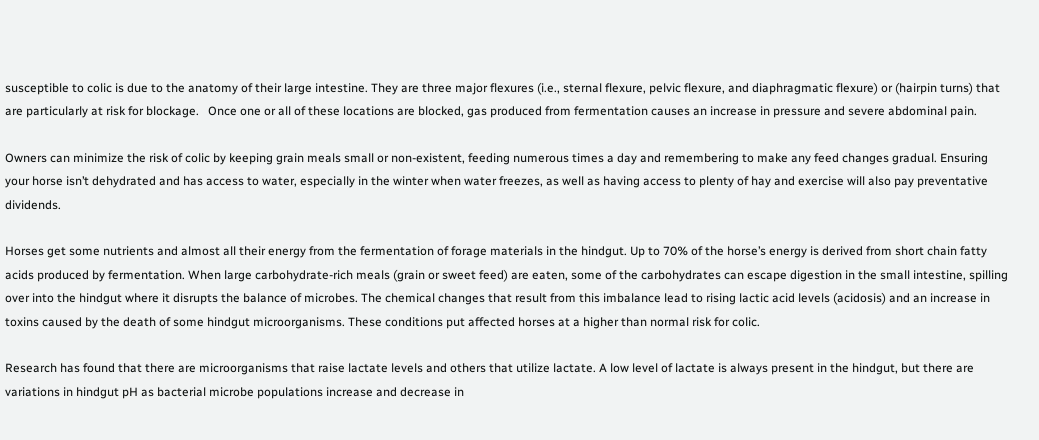susceptible to colic is due to the anatomy of their large intestine. They are three major flexures (i.e., sternal flexure, pelvic flexure, and diaphragmatic flexure) or (hairpin turns) that are particularly at risk for blockage.   Once one or all of these locations are blocked, gas produced from fermentation causes an increase in pressure and severe abdominal pain.

Owners can minimize the risk of colic by keeping grain meals small or non-existent, feeding numerous times a day and remembering to make any feed changes gradual. Ensuring your horse isn’t dehydrated and has access to water, especially in the winter when water freezes, as well as having access to plenty of hay and exercise will also pay preventative dividends.

Horses get some nutrients and almost all their energy from the fermentation of forage materials in the hindgut. Up to 70% of the horse’s energy is derived from short chain fatty acids produced by fermentation. When large carbohydrate-rich meals (grain or sweet feed) are eaten, some of the carbohydrates can escape digestion in the small intestine, spilling over into the hindgut where it disrupts the balance of microbes. The chemical changes that result from this imbalance lead to rising lactic acid levels (acidosis) and an increase in toxins caused by the death of some hindgut microorganisms. These conditions put affected horses at a higher than normal risk for colic.

Research has found that there are microorganisms that raise lactate levels and others that utilize lactate. A low level of lactate is always present in the hindgut, but there are variations in hindgut pH as bacterial microbe populations increase and decrease in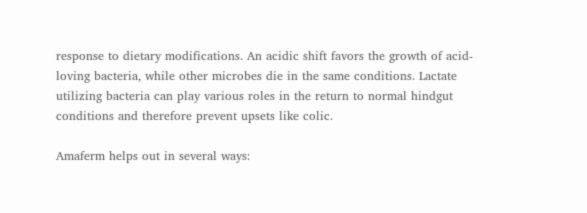response to dietary modifications. An acidic shift favors the growth of acid-loving bacteria, while other microbes die in the same conditions. Lactate utilizing bacteria can play various roles in the return to normal hindgut conditions and therefore prevent upsets like colic.

Amaferm helps out in several ways: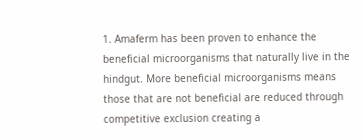1. Amaferm has been proven to enhance the beneficial microorganisms that naturally live in the hindgut. More beneficial microorganisms means those that are not beneficial are reduced through competitive exclusion creating a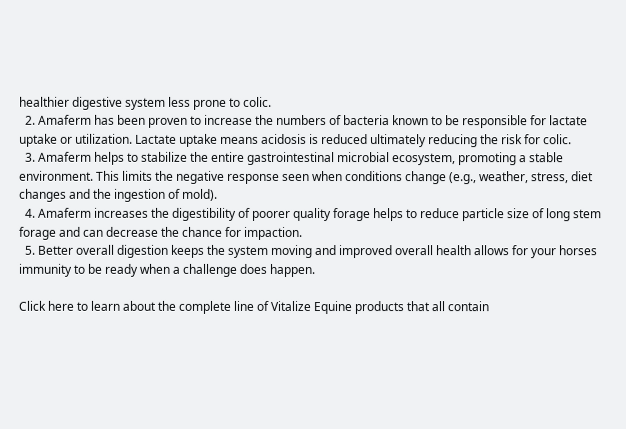healthier digestive system less prone to colic.
  2. Amaferm has been proven to increase the numbers of bacteria known to be responsible for lactate uptake or utilization. Lactate uptake means acidosis is reduced ultimately reducing the risk for colic.
  3. Amaferm helps to stabilize the entire gastrointestinal microbial ecosystem, promoting a stable environment. This limits the negative response seen when conditions change (e.g., weather, stress, diet changes and the ingestion of mold).
  4. Amaferm increases the digestibility of poorer quality forage helps to reduce particle size of long stem forage and can decrease the chance for impaction.
  5. Better overall digestion keeps the system moving and improved overall health allows for your horses immunity to be ready when a challenge does happen.

Click here to learn about the complete line of Vitalize Equine products that all contain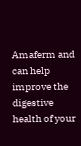Amaferm and can help improve the digestive health of your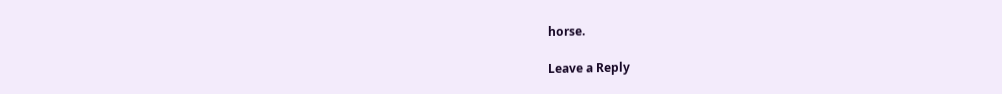horse.

Leave a Reply